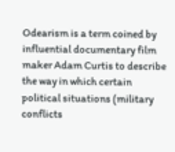Odearism is a term coined by influential documentary film maker Adam Curtis to describe the way in which certain political situations (military conflicts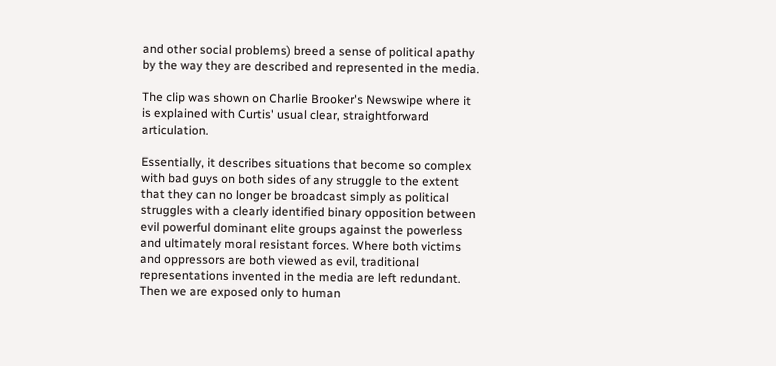and other social problems) breed a sense of political apathy by the way they are described and represented in the media.

The clip was shown on Charlie Brooker's Newswipe where it is explained with Curtis' usual clear, straightforward articulation.

Essentially, it describes situations that become so complex with bad guys on both sides of any struggle to the extent that they can no longer be broadcast simply as political struggles with a clearly identified binary opposition between evil powerful dominant elite groups against the powerless and ultimately moral resistant forces. Where both victims and oppressors are both viewed as evil, traditional representations invented in the media are left redundant. Then we are exposed only to human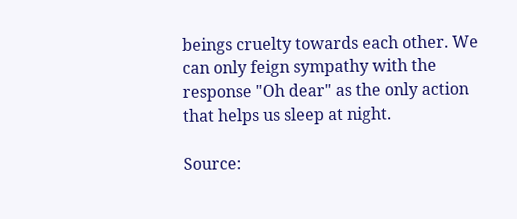beings cruelty towards each other. We can only feign sympathy with the response "Oh dear" as the only action that helps us sleep at night.

Source: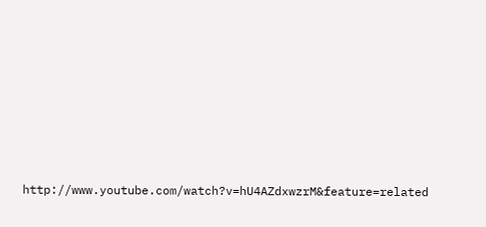http://www.youtube.com/watch?v=hU4AZdxwzrM&feature=related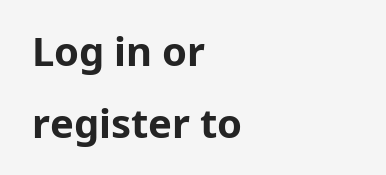Log in or register to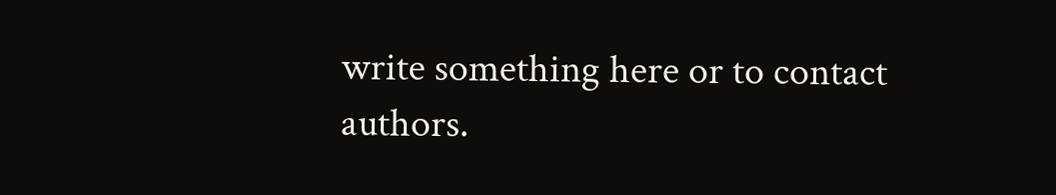write something here or to contact authors.